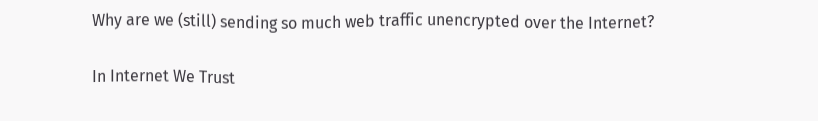Why are we (still) sending so much web traffic unencrypted over the Internet?

In Internet We Trust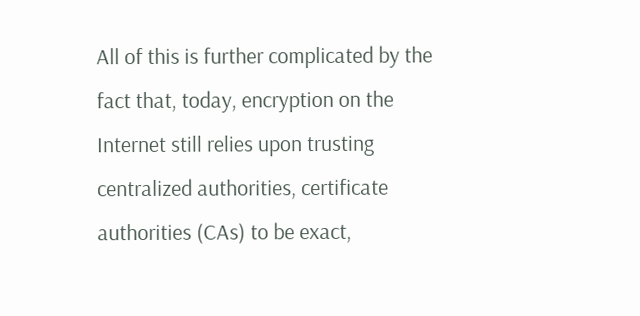All of this is further complicated by the fact that, today, encryption on the Internet still relies upon trusting centralized authorities, certificate authorities (CAs) to be exact,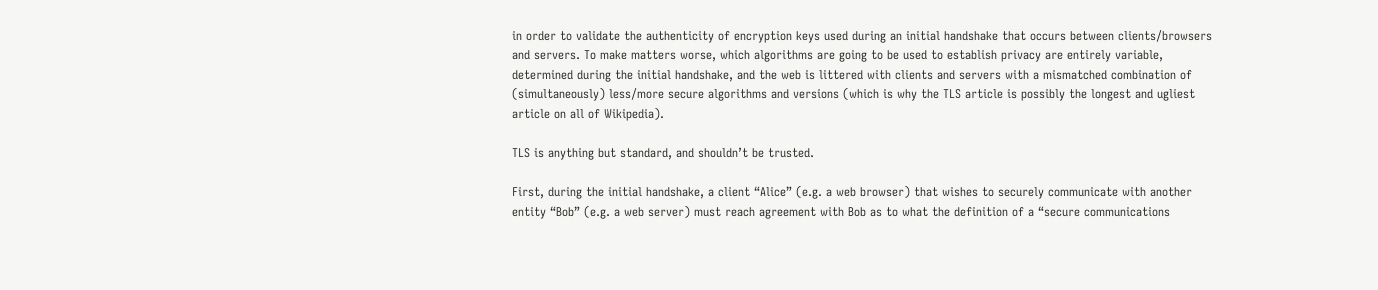in order to validate the authenticity of encryption keys used during an initial handshake that occurs between clients/browsers and servers. To make matters worse, which algorithms are going to be used to establish privacy are entirely variable, determined during the initial handshake, and the web is littered with clients and servers with a mismatched combination of (simultaneously) less/more secure algorithms and versions (which is why the TLS article is possibly the longest and ugliest article on all of Wikipedia).

TLS is anything but standard, and shouldn’t be trusted.

First, during the initial handshake, a client “Alice” (e.g. a web browser) that wishes to securely communicate with another entity “Bob” (e.g. a web server) must reach agreement with Bob as to what the definition of a “secure communications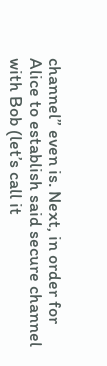channel” even is. Next, in order for Alice to establish said secure channel with Bob (let’s call it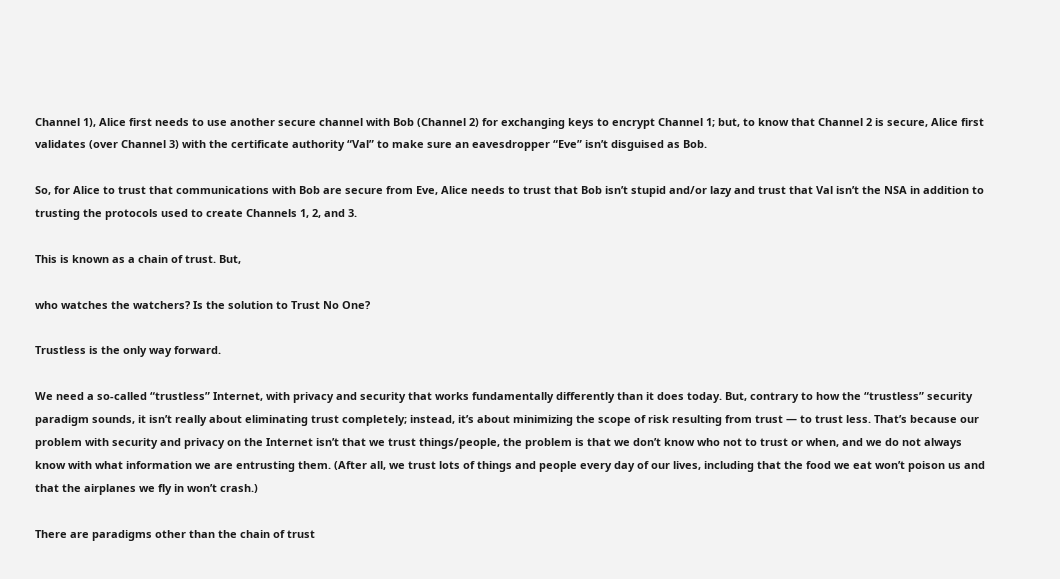Channel 1), Alice first needs to use another secure channel with Bob (Channel 2) for exchanging keys to encrypt Channel 1; but, to know that Channel 2 is secure, Alice first validates (over Channel 3) with the certificate authority “Val” to make sure an eavesdropper “Eve” isn’t disguised as Bob.

So, for Alice to trust that communications with Bob are secure from Eve, Alice needs to trust that Bob isn’t stupid and/or lazy and trust that Val isn’t the NSA in addition to trusting the protocols used to create Channels 1, 2, and 3.

This is known as a chain of trust. But,

who watches the watchers? Is the solution to Trust No One?

Trustless is the only way forward.

We need a so-called “trustless” Internet, with privacy and security that works fundamentally differently than it does today. But, contrary to how the “trustless” security paradigm sounds, it isn’t really about eliminating trust completely; instead, it’s about minimizing the scope of risk resulting from trust — to trust less. That’s because our problem with security and privacy on the Internet isn’t that we trust things/people, the problem is that we don’t know who not to trust or when, and we do not always know with what information we are entrusting them. (After all, we trust lots of things and people every day of our lives, including that the food we eat won’t poison us and that the airplanes we fly in won’t crash.)

There are paradigms other than the chain of trust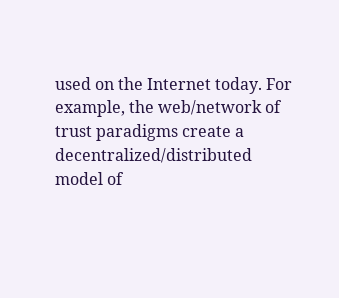used on the Internet today. For example, the web/network of trust paradigms create a decentralized/distributed model of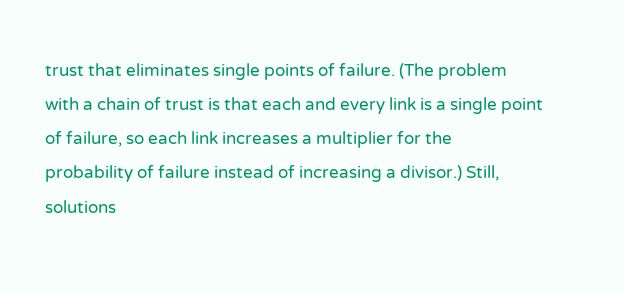trust that eliminates single points of failure. (The problem with a chain of trust is that each and every link is a single point of failure, so each link increases a multiplier for the probability of failure instead of increasing a divisor.) Still, solutions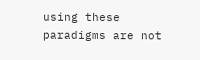using these paradigms are not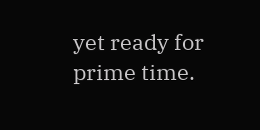yet ready for prime time.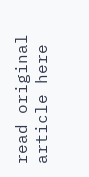read original article here